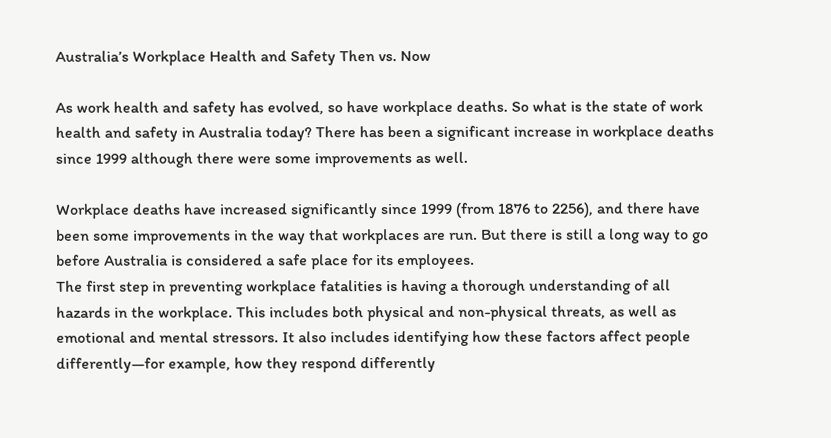Australia’s Workplace Health and Safety Then vs. Now

As work health and safety has evolved, so have workplace deaths. So what is the state of work health and safety in Australia today? There has been a significant increase in workplace deaths since 1999 although there were some improvements as well.

Workplace deaths have increased significantly since 1999 (from 1876 to 2256), and there have been some improvements in the way that workplaces are run. But there is still a long way to go before Australia is considered a safe place for its employees.
The first step in preventing workplace fatalities is having a thorough understanding of all hazards in the workplace. This includes both physical and non-physical threats, as well as emotional and mental stressors. It also includes identifying how these factors affect people differently—for example, how they respond differently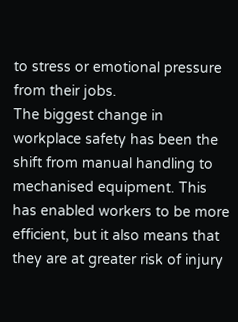to stress or emotional pressure from their jobs.
The biggest change in workplace safety has been the shift from manual handling to mechanised equipment. This has enabled workers to be more efficient, but it also means that they are at greater risk of injury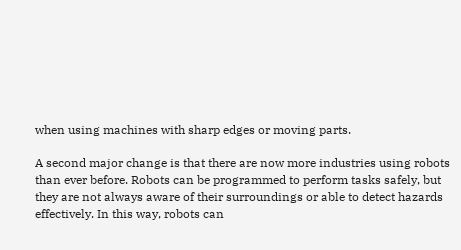when using machines with sharp edges or moving parts.

A second major change is that there are now more industries using robots than ever before. Robots can be programmed to perform tasks safely, but they are not always aware of their surroundings or able to detect hazards effectively. In this way, robots can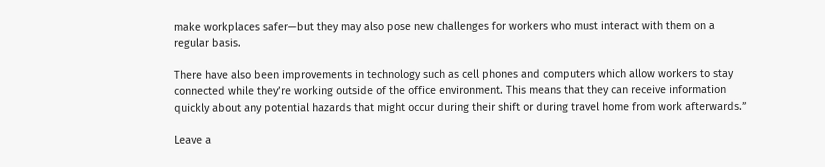make workplaces safer—but they may also pose new challenges for workers who must interact with them on a regular basis.

There have also been improvements in technology such as cell phones and computers which allow workers to stay connected while they’re working outside of the office environment. This means that they can receive information quickly about any potential hazards that might occur during their shift or during travel home from work afterwards.”

Leave a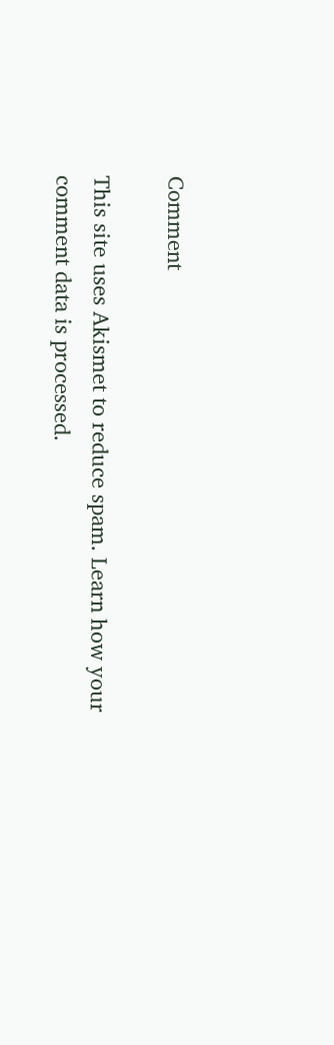Comment

This site uses Akismet to reduce spam. Learn how your comment data is processed.